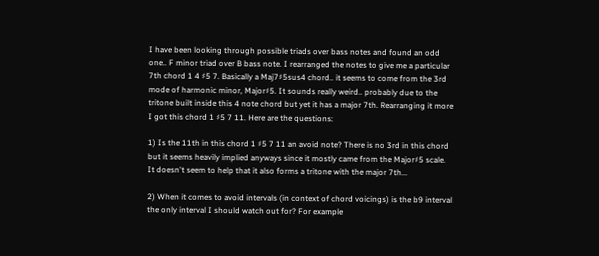I have been looking through possible triads over bass notes and found an odd one.. F minor triad over B bass note. I rearranged the notes to give me a particular 7th chord 1 4 ♯5 7. Basically a Maj7♯5sus4 chord.. it seems to come from the 3rd mode of harmonic minor, Major♯5. It sounds really weird.. probably due to the tritone built inside this 4 note chord but yet it has a major 7th. Rearranging it more I got this chord 1 ♯5 7 11. Here are the questions:

1) Is the 11th in this chord 1 ♯5 7 11 an avoid note? There is no 3rd in this chord but it seems heavily implied anyways since it mostly came from the Major♯5 scale. It doesn't seem to help that it also forms a tritone with the major 7th...

2) When it comes to avoid intervals (in context of chord voicings) is the b9 interval the only interval I should watch out for? For example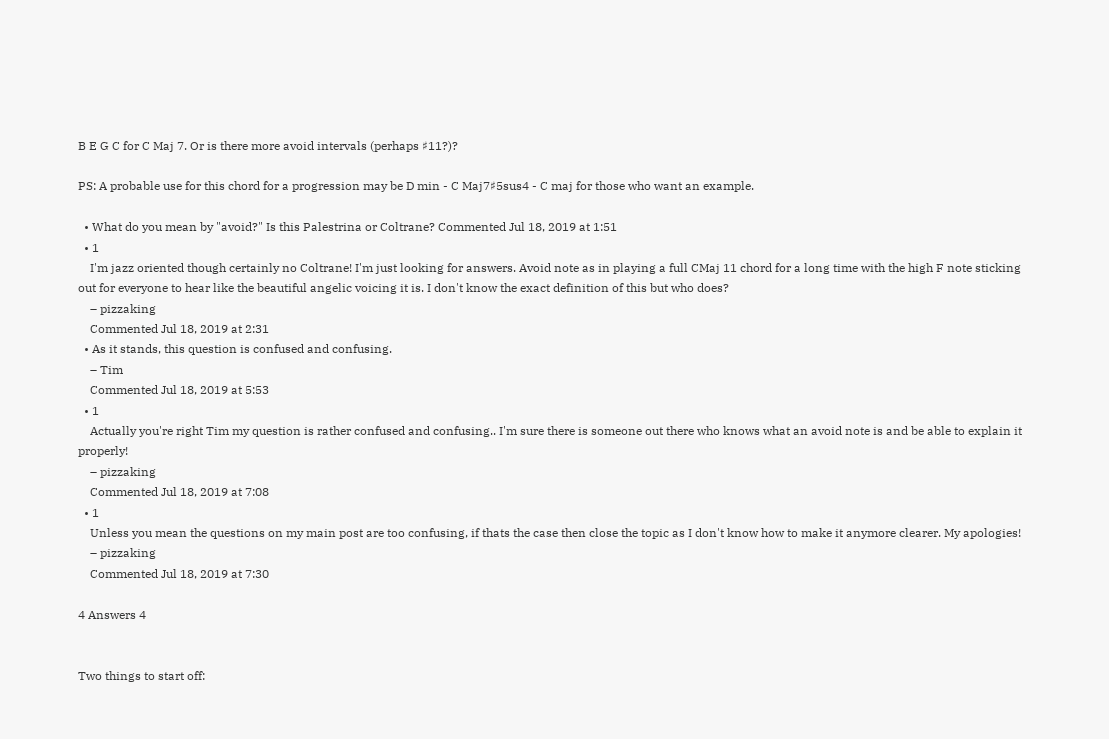B E G C for C Maj 7. Or is there more avoid intervals (perhaps ♯11?)?

PS: A probable use for this chord for a progression may be D min - C Maj7♯5sus4 - C maj for those who want an example.

  • What do you mean by "avoid?" Is this Palestrina or Coltrane? Commented Jul 18, 2019 at 1:51
  • 1
    I'm jazz oriented though certainly no Coltrane! I'm just looking for answers. Avoid note as in playing a full CMaj 11 chord for a long time with the high F note sticking out for everyone to hear like the beautiful angelic voicing it is. I don't know the exact definition of this but who does?
    – pizzaking
    Commented Jul 18, 2019 at 2:31
  • As it stands, this question is confused and confusing.
    – Tim
    Commented Jul 18, 2019 at 5:53
  • 1
    Actually you're right Tim my question is rather confused and confusing.. I'm sure there is someone out there who knows what an avoid note is and be able to explain it properly!
    – pizzaking
    Commented Jul 18, 2019 at 7:08
  • 1
    Unless you mean the questions on my main post are too confusing, if thats the case then close the topic as I don't know how to make it anymore clearer. My apologies!
    – pizzaking
    Commented Jul 18, 2019 at 7:30

4 Answers 4


Two things to start off: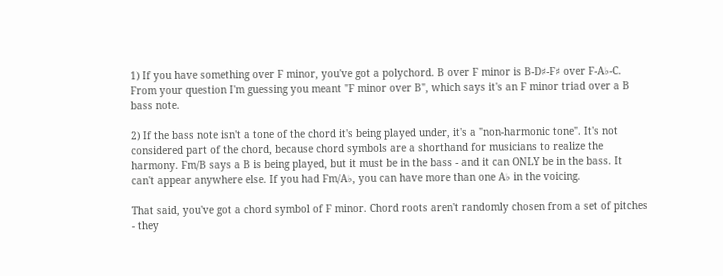1) If you have something over F minor, you've got a polychord. B over F minor is B-D♯-F♯ over F-A♭-C. From your question I'm guessing you meant "F minor over B", which says it's an F minor triad over a B bass note.

2) If the bass note isn't a tone of the chord it's being played under, it's a "non-harmonic tone". It's not considered part of the chord, because chord symbols are a shorthand for musicians to realize the harmony. Fm/B says a B is being played, but it must be in the bass - and it can ONLY be in the bass. It can't appear anywhere else. If you had Fm/A♭, you can have more than one A♭ in the voicing.

That said, you've got a chord symbol of F minor. Chord roots aren't randomly chosen from a set of pitches - they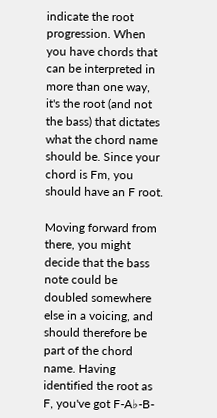indicate the root progression. When you have chords that can be interpreted in more than one way, it's the root (and not the bass) that dictates what the chord name should be. Since your chord is Fm, you should have an F root.

Moving forward from there, you might decide that the bass note could be doubled somewhere else in a voicing, and should therefore be part of the chord name. Having identified the root as F, you've got F-A♭-B-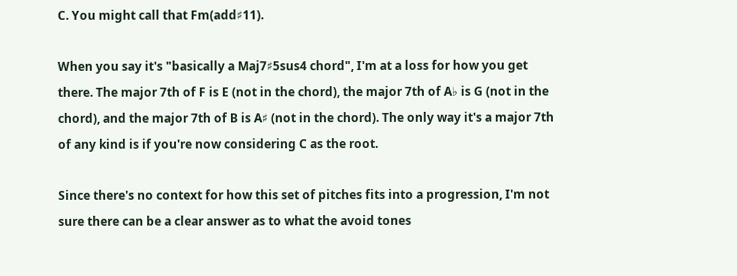C. You might call that Fm(add♯11).

When you say it's "basically a Maj7♯5sus4 chord", I'm at a loss for how you get there. The major 7th of F is E (not in the chord), the major 7th of A♭ is G (not in the chord), and the major 7th of B is A♯ (not in the chord). The only way it's a major 7th of any kind is if you're now considering C as the root.

Since there's no context for how this set of pitches fits into a progression, I'm not sure there can be a clear answer as to what the avoid tones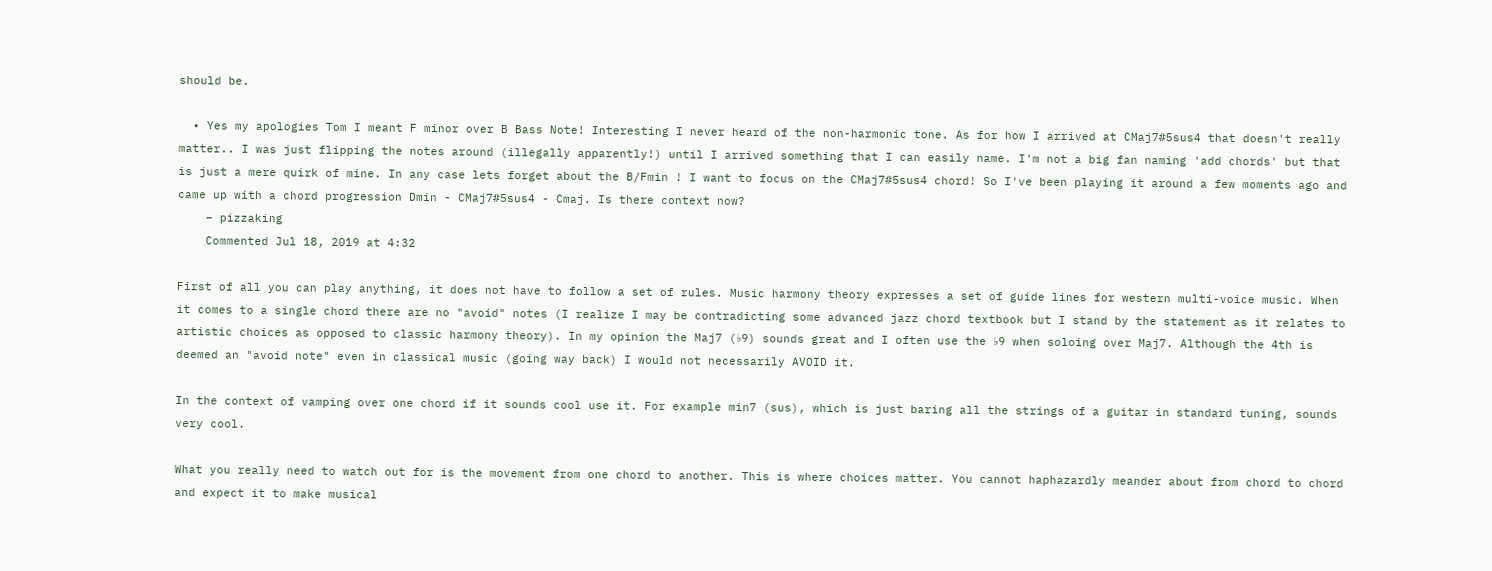should be.

  • Yes my apologies Tom I meant F minor over B Bass Note! Interesting I never heard of the non-harmonic tone. As for how I arrived at CMaj7#5sus4 that doesn't really matter.. I was just flipping the notes around (illegally apparently!) until I arrived something that I can easily name. I'm not a big fan naming 'add chords' but that is just a mere quirk of mine. In any case lets forget about the B/Fmin ! I want to focus on the CMaj7#5sus4 chord! So I've been playing it around a few moments ago and came up with a chord progression Dmin - CMaj7#5sus4 - Cmaj. Is there context now?
    – pizzaking
    Commented Jul 18, 2019 at 4:32

First of all you can play anything, it does not have to follow a set of rules. Music harmony theory expresses a set of guide lines for western multi-voice music. When it comes to a single chord there are no "avoid" notes (I realize I may be contradicting some advanced jazz chord textbook but I stand by the statement as it relates to artistic choices as opposed to classic harmony theory). In my opinion the Maj7 (♭9) sounds great and I often use the ♭9 when soloing over Maj7. Although the 4th is deemed an "avoid note" even in classical music (going way back) I would not necessarily AVOID it.

In the context of vamping over one chord if it sounds cool use it. For example min7 (sus), which is just baring all the strings of a guitar in standard tuning, sounds very cool.

What you really need to watch out for is the movement from one chord to another. This is where choices matter. You cannot haphazardly meander about from chord to chord and expect it to make musical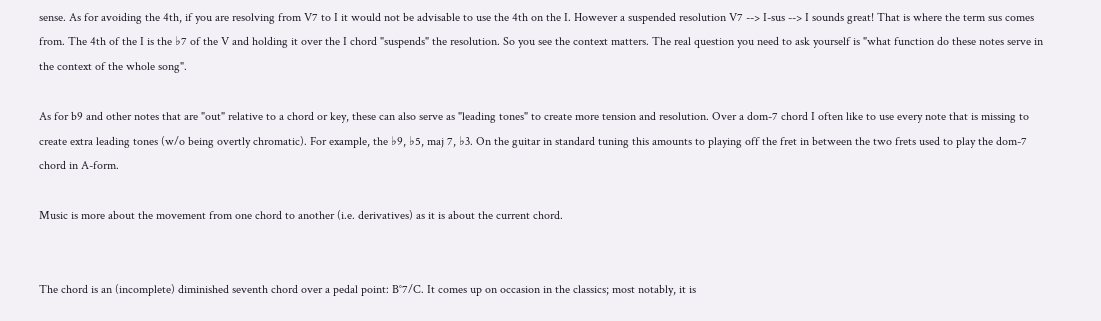sense. As for avoiding the 4th, if you are resolving from V7 to I it would not be advisable to use the 4th on the I. However a suspended resolution V7 --> I-sus --> I sounds great! That is where the term sus comes from. The 4th of the I is the ♭7 of the V and holding it over the I chord "suspends" the resolution. So you see the context matters. The real question you need to ask yourself is "what function do these notes serve in the context of the whole song".

As for b9 and other notes that are "out" relative to a chord or key, these can also serve as "leading tones" to create more tension and resolution. Over a dom-7 chord I often like to use every note that is missing to create extra leading tones (w/o being overtly chromatic). For example, the ♭9, ♭5, maj 7, ♭3. On the guitar in standard tuning this amounts to playing off the fret in between the two frets used to play the dom-7 chord in A-form.

Music is more about the movement from one chord to another (i.e. derivatives) as it is about the current chord.


The chord is an (incomplete) diminished seventh chord over a pedal point: B°7/C. It comes up on occasion in the classics; most notably, it is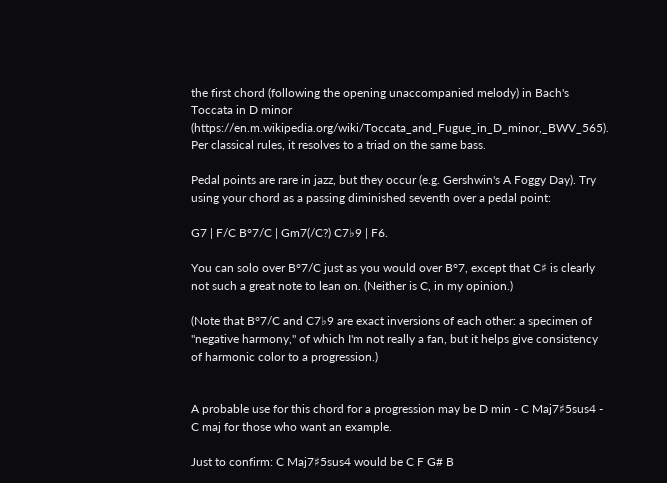the first chord (following the opening unaccompanied melody) in Bach's Toccata in D minor (https://en.m.wikipedia.org/wiki/Toccata_and_Fugue_in_D_minor,_BWV_565). Per classical rules, it resolves to a triad on the same bass.

Pedal points are rare in jazz, but they occur (e.g. Gershwin's A Foggy Day). Try using your chord as a passing diminished seventh over a pedal point:

G7 | F/C B°7/C | Gm7(/C?) C7♭9 | F6.

You can solo over B°7/C just as you would over B°7, except that C♯ is clearly not such a great note to lean on. (Neither is C, in my opinion.)

(Note that B°7/C and C7♭9 are exact inversions of each other: a specimen of "negative harmony," of which I'm not really a fan, but it helps give consistency of harmonic color to a progression.)


A probable use for this chord for a progression may be D min - C Maj7♯5sus4 - C maj for those who want an example.

Just to confirm: C Maj7♯5sus4 would be C F G# B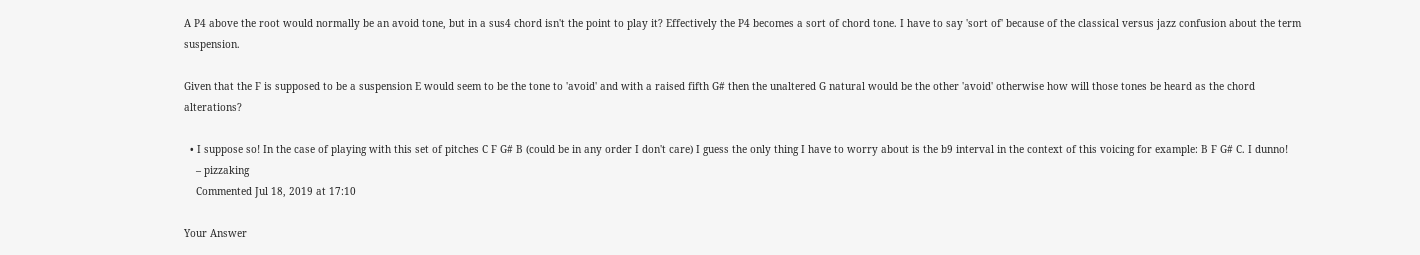A P4 above the root would normally be an avoid tone, but in a sus4 chord isn't the point to play it? Effectively the P4 becomes a sort of chord tone. I have to say 'sort of' because of the classical versus jazz confusion about the term suspension.

Given that the F is supposed to be a suspension E would seem to be the tone to 'avoid' and with a raised fifth G# then the unaltered G natural would be the other 'avoid' otherwise how will those tones be heard as the chord alterations?

  • I suppose so! In the case of playing with this set of pitches C F G# B (could be in any order I don't care) I guess the only thing I have to worry about is the b9 interval in the context of this voicing for example: B F G# C. I dunno!
    – pizzaking
    Commented Jul 18, 2019 at 17:10

Your Answer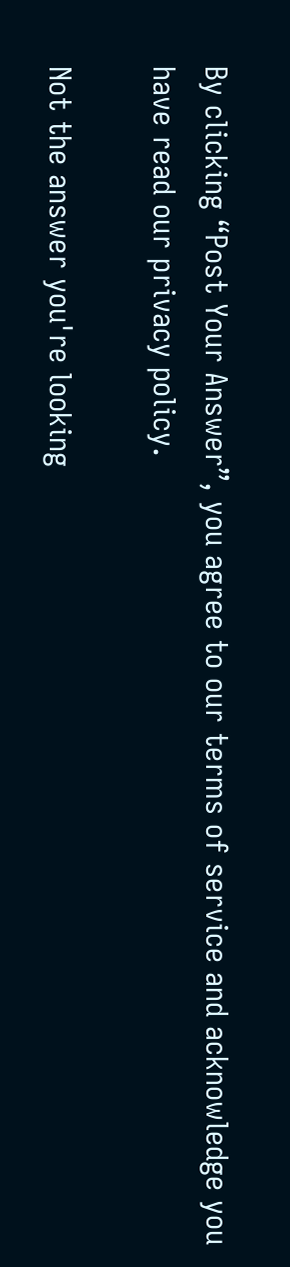By clicking “Post Your Answer”, you agree to our terms of service and acknowledge you have read our privacy policy.

Not the answer you're looking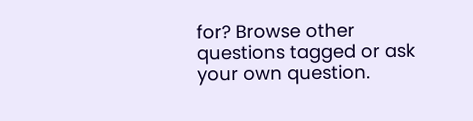for? Browse other questions tagged or ask your own question.